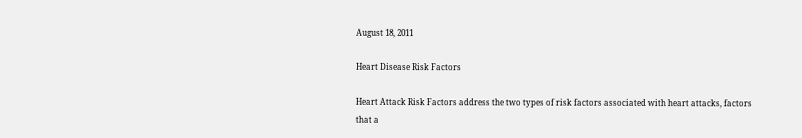August 18, 2011

Heart Disease Risk Factors

Heart Attack Risk Factors address the two types of risk factors associated with heart attacks, factors that a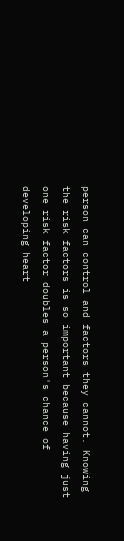person can control and factors they cannot. Knowing the risk factors is so important because having just one risk factor doubles a person's chance of developing heart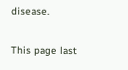disease.

This page last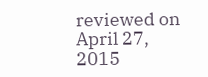reviewed on April 27, 2015